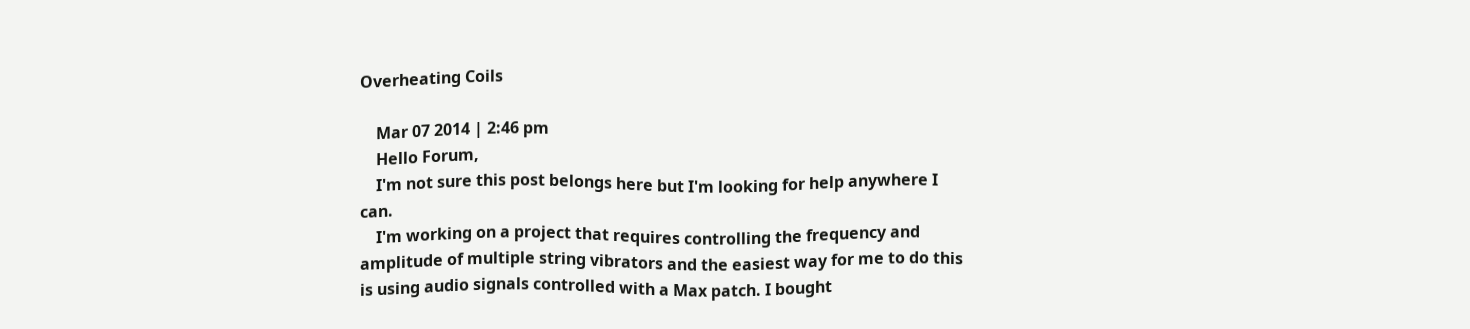Overheating Coils

    Mar 07 2014 | 2:46 pm
    Hello Forum,
    I'm not sure this post belongs here but I'm looking for help anywhere I can.
    I'm working on a project that requires controlling the frequency and amplitude of multiple string vibrators and the easiest way for me to do this is using audio signals controlled with a Max patch. I bought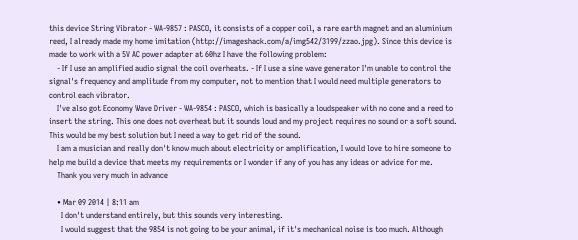this device String Vibrator - WA-9857 : PASCO, it consists of a copper coil, a rare earth magnet and an aluminium reed, I already made my home imitation (http://imageshack.com/a/img542/3199/zzao.jpg). Since this device is made to work with a 5V AC power adapter at 60hz I have the following problem:
    - If I use an amplified audio signal the coil overheats. - If I use a sine wave generator I'm unable to control the signal's frequency and amplitude from my computer, not to mention that I would need multiple generators to control each vibrator.
    I've also got Economy Wave Driver - WA-9854 : PASCO, which is basically a loudspeaker with no cone and a reed to insert the string. This one does not overheat but it sounds loud and my project requires no sound or a soft sound. This would be my best solution but I need a way to get rid of the sound.
    I am a musician and really don't know much about electricity or amplification, I would love to hire someone to help me build a device that meets my requirements or I wonder if any of you has any ideas or advice for me.
    Thank you very much in advance

    • Mar 09 2014 | 8:11 am
      I don't understand entirely, but this sounds very interesting.
      I would suggest that the 9854 is not going to be your animal, if it's mechanical noise is too much. Although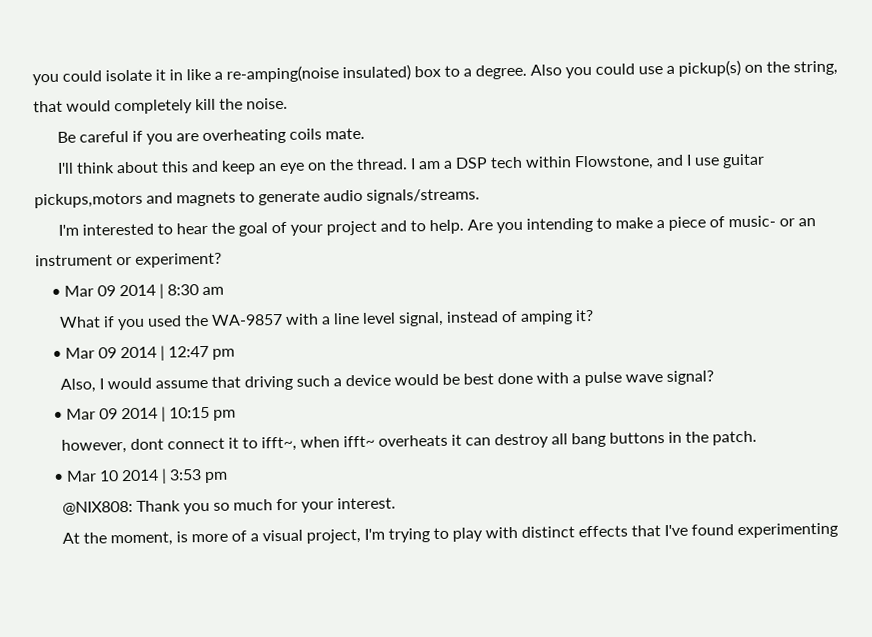you could isolate it in like a re-amping(noise insulated) box to a degree. Also you could use a pickup(s) on the string, that would completely kill the noise.
      Be careful if you are overheating coils mate.
      I'll think about this and keep an eye on the thread. I am a DSP tech within Flowstone, and I use guitar pickups,motors and magnets to generate audio signals/streams.
      I'm interested to hear the goal of your project and to help. Are you intending to make a piece of music- or an instrument or experiment?
    • Mar 09 2014 | 8:30 am
      What if you used the WA-9857 with a line level signal, instead of amping it?
    • Mar 09 2014 | 12:47 pm
      Also, I would assume that driving such a device would be best done with a pulse wave signal?
    • Mar 09 2014 | 10:15 pm
      however, dont connect it to ifft~, when ifft~ overheats it can destroy all bang buttons in the patch.
    • Mar 10 2014 | 3:53 pm
      @NIX808: Thank you so much for your interest.
      At the moment, is more of a visual project, I'm trying to play with distinct effects that I've found experimenting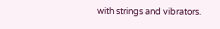with strings and vibrators.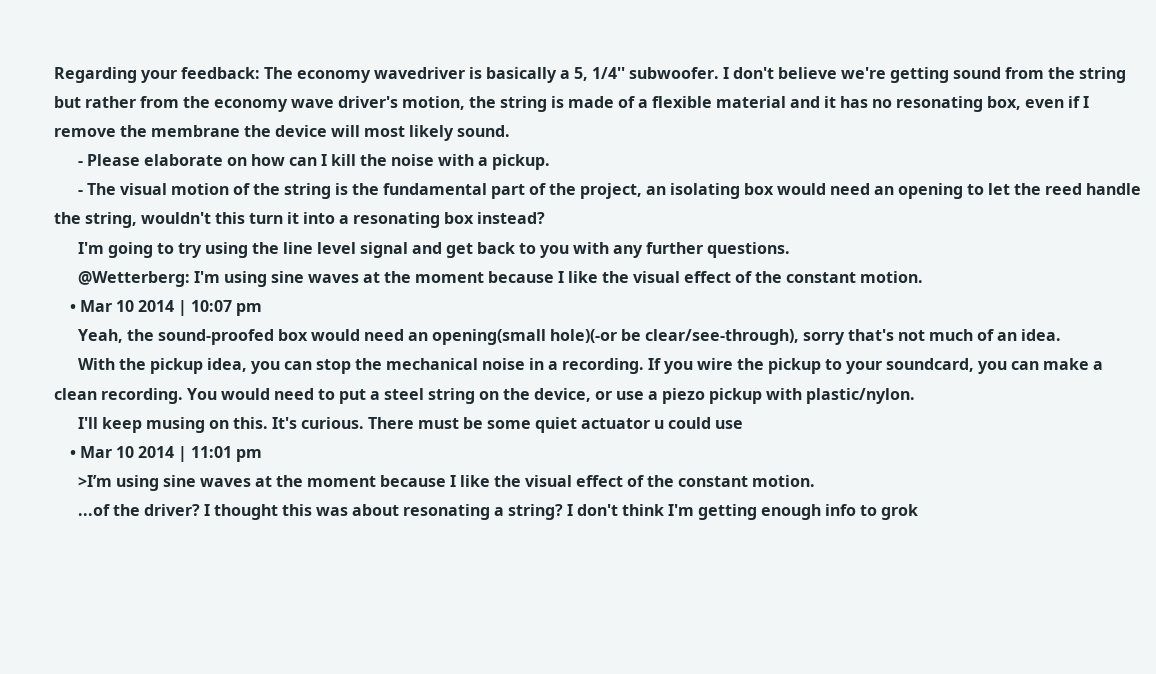Regarding your feedback: The economy wavedriver is basically a 5, 1/4'' subwoofer. I don't believe we're getting sound from the string but rather from the economy wave driver's motion, the string is made of a flexible material and it has no resonating box, even if I remove the membrane the device will most likely sound.
      - Please elaborate on how can I kill the noise with a pickup.
      - The visual motion of the string is the fundamental part of the project, an isolating box would need an opening to let the reed handle the string, wouldn't this turn it into a resonating box instead?
      I'm going to try using the line level signal and get back to you with any further questions.
      @Wetterberg: I'm using sine waves at the moment because I like the visual effect of the constant motion.
    • Mar 10 2014 | 10:07 pm
      Yeah, the sound-proofed box would need an opening(small hole)(-or be clear/see-through), sorry that's not much of an idea.
      With the pickup idea, you can stop the mechanical noise in a recording. If you wire the pickup to your soundcard, you can make a clean recording. You would need to put a steel string on the device, or use a piezo pickup with plastic/nylon.
      I'll keep musing on this. It's curious. There must be some quiet actuator u could use
    • Mar 10 2014 | 11:01 pm
      >I’m using sine waves at the moment because I like the visual effect of the constant motion.
      ...of the driver? I thought this was about resonating a string? I don't think I'm getting enough info to grok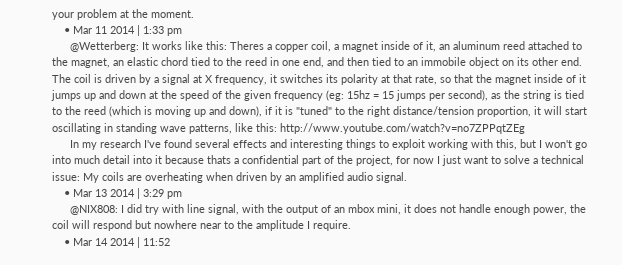your problem at the moment.
    • Mar 11 2014 | 1:33 pm
      @Wetterberg: It works like this: Theres a copper coil, a magnet inside of it, an aluminum reed attached to the magnet, an elastic chord tied to the reed in one end, and then tied to an immobile object on its other end. The coil is driven by a signal at X frequency, it switches its polarity at that rate, so that the magnet inside of it jumps up and down at the speed of the given frequency (eg: 15hz = 15 jumps per second), as the string is tied to the reed (which is moving up and down), if it is "tuned" to the right distance/tension proportion, it will start oscillating in standing wave patterns, like this: http://www.youtube.com/watch?v=no7ZPPqtZEg
      In my research I've found several effects and interesting things to exploit working with this, but I won't go into much detail into it because thats a confidential part of the project, for now I just want to solve a technical issue: My coils are overheating when driven by an amplified audio signal.
    • Mar 13 2014 | 3:29 pm
      @NIX808: I did try with line signal, with the output of an mbox mini, it does not handle enough power, the coil will respond but nowhere near to the amplitude I require.
    • Mar 14 2014 | 11:52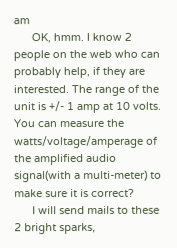am
      OK, hmm. I know 2 people on the web who can probably help, if they are interested. The range of the unit is +/- 1 amp at 10 volts. You can measure the watts/voltage/amperage of the amplified audio signal(with a multi-meter) to make sure it is correct?
      I will send mails to these 2 bright sparks,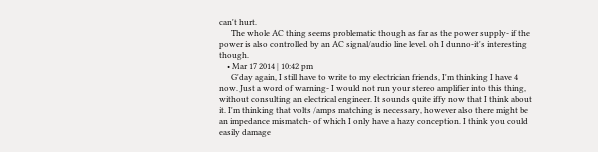can't hurt.
      The whole AC thing seems problematic though as far as the power supply- if the power is also controlled by an AC signal/audio line level. oh I dunno-it's interesting though.
    • Mar 17 2014 | 10:42 pm
      G'day again, I still have to write to my electrician friends, I'm thinking I have 4 now. Just a word of warning- I would not run your stereo amplifier into this thing, without consulting an electrical engineer. It sounds quite iffy now that I think about it. I'm thinking that volts /amps matching is necessary, however also there might be an impedance mismatch- of which I only have a hazy conception. I think you could easily damage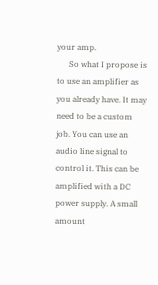your amp.
      So what I propose is to use an amplifier as you already have. It may need to be a custom job. You can use an audio line signal to control it. This can be amplified with a DC power supply. A small amount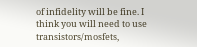of infidelity will be fine. I think you will need to use transistors/mosfets,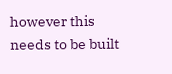however this needs to be built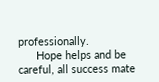professionally.
      Hope helps and be careful, all success mate